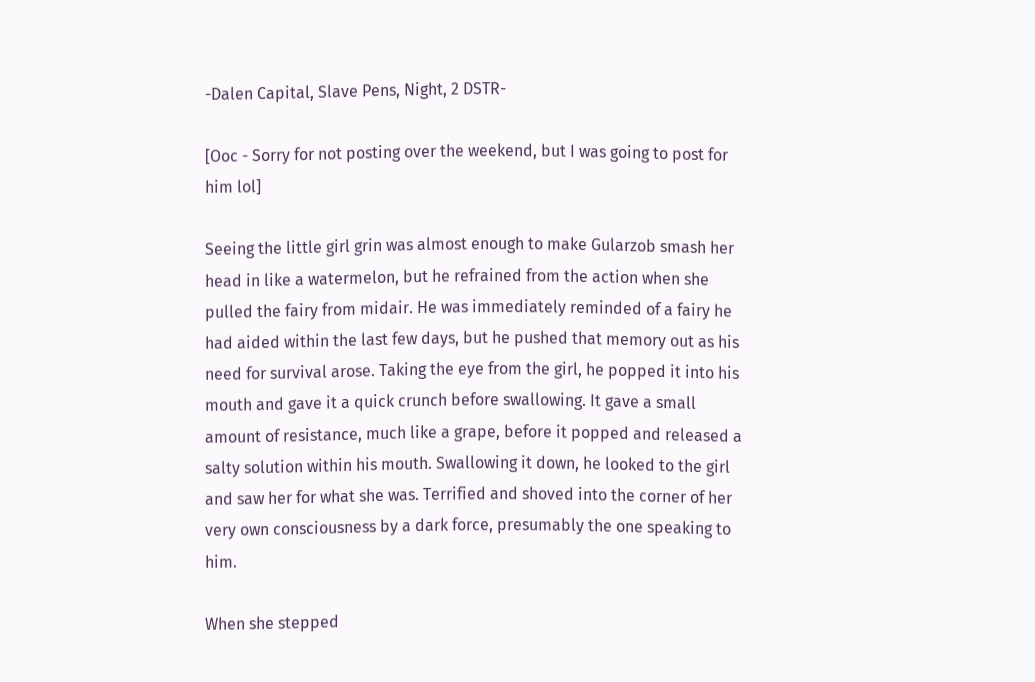-Dalen Capital, Slave Pens, Night, 2 DSTR-

[Ooc - Sorry for not posting over the weekend, but I was going to post for him lol]

Seeing the little girl grin was almost enough to make Gularzob smash her head in like a watermelon, but he refrained from the action when she pulled the fairy from midair. He was immediately reminded of a fairy he had aided within the last few days, but he pushed that memory out as his need for survival arose. Taking the eye from the girl, he popped it into his mouth and gave it a quick crunch before swallowing. It gave a small amount of resistance, much like a grape, before it popped and released a salty solution within his mouth. Swallowing it down, he looked to the girl and saw her for what she was. Terrified and shoved into the corner of her very own consciousness by a dark force, presumably the one speaking to him.

When she stepped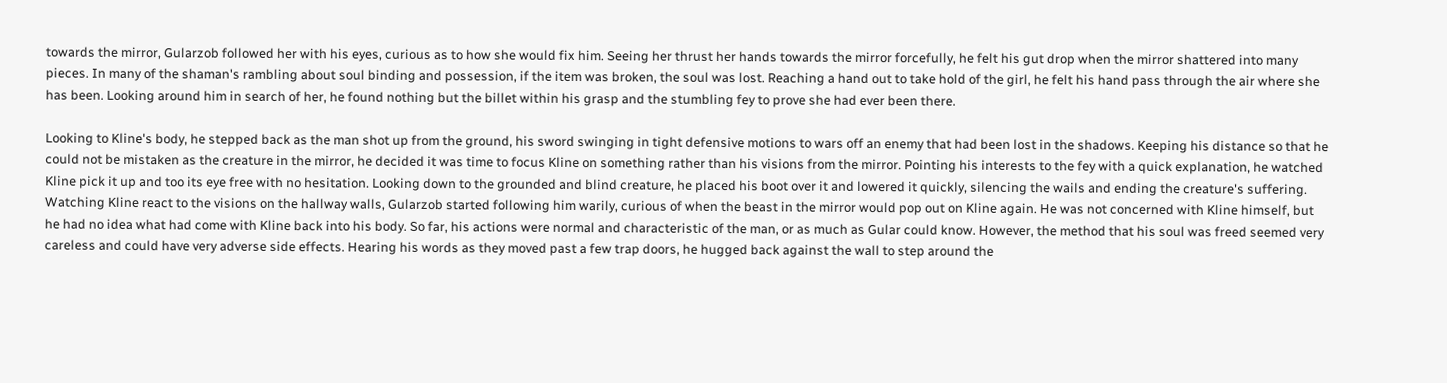towards the mirror, Gularzob followed her with his eyes, curious as to how she would fix him. Seeing her thrust her hands towards the mirror forcefully, he felt his gut drop when the mirror shattered into many pieces. In many of the shaman's rambling about soul binding and possession, if the item was broken, the soul was lost. Reaching a hand out to take hold of the girl, he felt his hand pass through the air where she has been. Looking around him in search of her, he found nothing but the billet within his grasp and the stumbling fey to prove she had ever been there.

Looking to Kline's body, he stepped back as the man shot up from the ground, his sword swinging in tight defensive motions to wars off an enemy that had been lost in the shadows. Keeping his distance so that he could not be mistaken as the creature in the mirror, he decided it was time to focus Kline on something rather than his visions from the mirror. Pointing his interests to the fey with a quick explanation, he watched Kline pick it up and too its eye free with no hesitation. Looking down to the grounded and blind creature, he placed his boot over it and lowered it quickly, silencing the wails and ending the creature's suffering. Watching Kline react to the visions on the hallway walls, Gularzob started following him warily, curious of when the beast in the mirror would pop out on Kline again. He was not concerned with Kline himself, but he had no idea what had come with Kline back into his body. So far, his actions were normal and characteristic of the man, or as much as Gular could know. However, the method that his soul was freed seemed very careless and could have very adverse side effects. Hearing his words as they moved past a few trap doors, he hugged back against the wall to step around the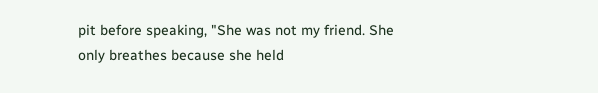pit before speaking, "She was not my friend. She only breathes because she held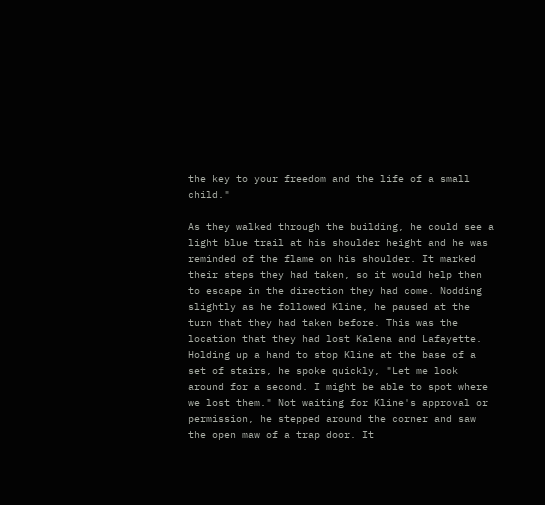the key to your freedom and the life of a small child."

As they walked through the building, he could see a light blue trail at his shoulder height and he was reminded of the flame on his shoulder. It marked their steps they had taken, so it would help then to escape in the direction they had come. Nodding slightly as he followed Kline, he paused at the turn that they had taken before. This was the location that they had lost Kalena and Lafayette. Holding up a hand to stop Kline at the base of a set of stairs, he spoke quickly, "Let me look around for a second. I might be able to spot where we lost them." Not waiting for Kline's approval or permission, he stepped around the corner and saw the open maw of a trap door. It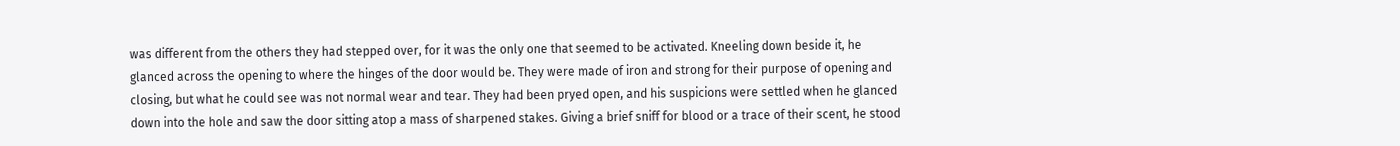was different from the others they had stepped over, for it was the only one that seemed to be activated. Kneeling down beside it, he glanced across the opening to where the hinges of the door would be. They were made of iron and strong for their purpose of opening and closing, but what he could see was not normal wear and tear. They had been pryed open, and his suspicions were settled when he glanced down into the hole and saw the door sitting atop a mass of sharpened stakes. Giving a brief sniff for blood or a trace of their scent, he stood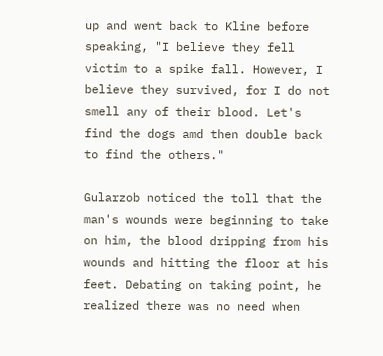up and went back to Kline before speaking, "I believe they fell victim to a spike fall. However, I believe they survived, for I do not smell any of their blood. Let's find the dogs amd then double back to find the others."

Gularzob noticed the toll that the man's wounds were beginning to take on him, the blood dripping from his wounds and hitting the floor at his feet. Debating on taking point, he realized there was no need when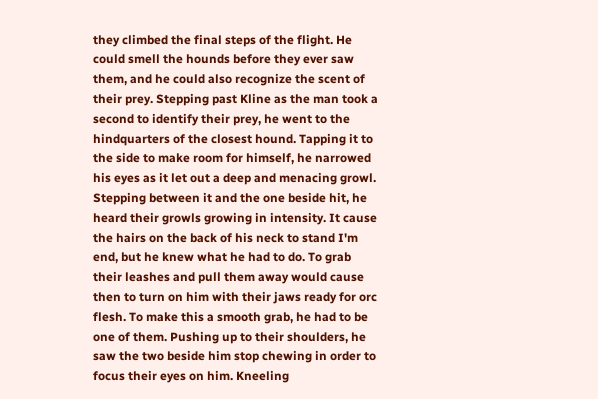they climbed the final steps of the flight. He could smell the hounds before they ever saw them, and he could also recognize the scent of their prey. Stepping past Kline as the man took a second to identify their prey, he went to the hindquarters of the closest hound. Tapping it to the side to make room for himself, he narrowed his eyes as it let out a deep and menacing growl. Stepping between it and the one beside hit, he heard their growls growing in intensity. It cause the hairs on the back of his neck to stand I'm end, but he knew what he had to do. To grab their leashes and pull them away would cause then to turn on him with their jaws ready for orc flesh. To make this a smooth grab, he had to be one of them. Pushing up to their shoulders, he saw the two beside him stop chewing in order to focus their eyes on him. Kneeling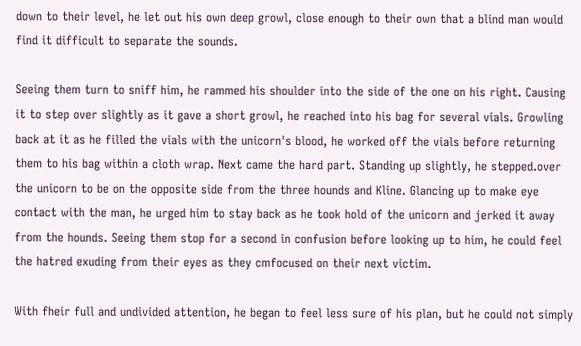down to their level, he let out his own deep growl, close enough to their own that a blind man would find it difficult to separate the sounds.

Seeing them turn to sniff him, he rammed his shoulder into the side of the one on his right. Causing it to step over slightly as it gave a short growl, he reached into his bag for several vials. Growling back at it as he filled the vials with the unicorn's blood, he worked off the vials before returning them to his bag within a cloth wrap. Next came the hard part. Standing up slightly, he stepped.over the unicorn to be on the opposite side from the three hounds and Kline. Glancing up to make eye contact with the man, he urged him to stay back as he took hold of the unicorn and jerked it away from the hounds. Seeing them stop for a second in confusion before looking up to him, he could feel the hatred exuding from their eyes as they cmfocused on their next victim.

With fheir full and undivided attention, he began to feel less sure of his plan, but he could not simply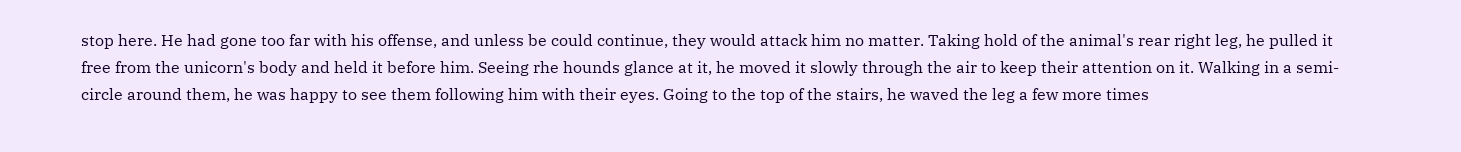stop here. He had gone too far with his offense, and unless be could continue, they would attack him no matter. Taking hold of the animal's rear right leg, he pulled it free from the unicorn's body and held it before him. Seeing rhe hounds glance at it, he moved it slowly through the air to keep their attention on it. Walking in a semi-circle around them, he was happy to see them following him with their eyes. Going to the top of the stairs, he waved the leg a few more times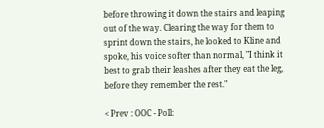before throwing it down the stairs and leaping out of the way. Clearing the way for them to sprint down the stairs, he looked to Kline and spoke, his voice softer than normal, "I think it best to grab their leashes after they eat the leg, before they remember the rest."

< Prev : OOC - Poll: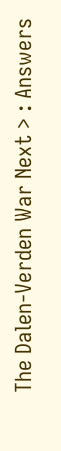The Dalen-Verden War Next > : Answers